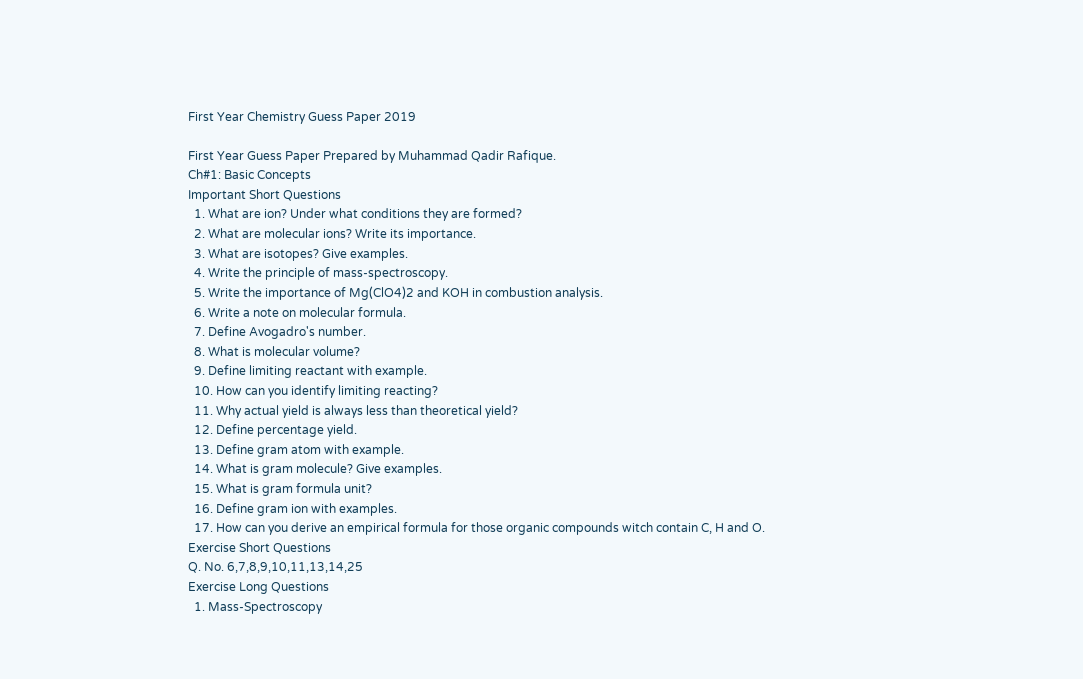First Year Chemistry Guess Paper 2019

First Year Guess Paper Prepared by Muhammad Qadir Rafique.
Ch#1: Basic Concepts
Important Short Questions
  1. What are ion? Under what conditions they are formed?
  2. What are molecular ions? Write its importance.
  3. What are isotopes? Give examples.
  4. Write the principle of mass-spectroscopy.
  5. Write the importance of Mg(ClO4)2 and KOH in combustion analysis.
  6. Write a note on molecular formula.
  7. Define Avogadro's number.
  8. What is molecular volume?
  9. Define limiting reactant with example.
  10. How can you identify limiting reacting?
  11. Why actual yield is always less than theoretical yield?
  12. Define percentage yield.
  13. Define gram atom with example.
  14. What is gram molecule? Give examples.
  15. What is gram formula unit?
  16. Define gram ion with examples.
  17. How can you derive an empirical formula for those organic compounds witch contain C, H and O.
Exercise Short Questions
Q. No. 6,7,8,9,10,11,13,14,25
Exercise Long Questions
  1. Mass-Spectroscopy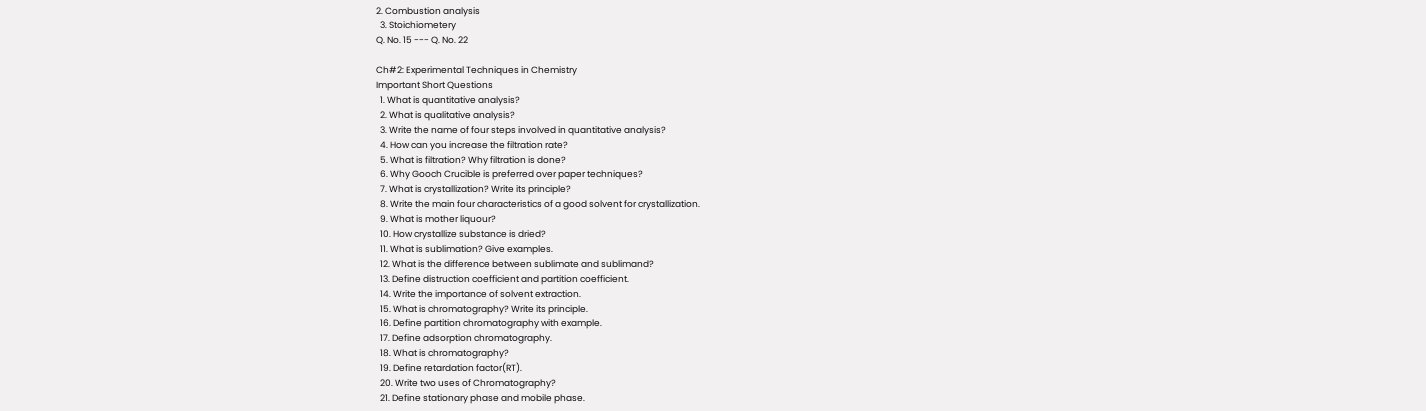2. Combustion analysis
  3. Stoichiometery
Q. No. 15 --- Q. No. 22

Ch#2: Experimental Techniques in Chemistry
Important Short Questions
  1. What is quantitative analysis?
  2. What is qualitative analysis?
  3. Write the name of four steps involved in quantitative analysis?
  4. How can you increase the filtration rate?
  5. What is filtration? Why filtration is done?
  6. Why Gooch Crucible is preferred over paper techniques?
  7. What is crystallization? Write its principle?
  8. Write the main four characteristics of a good solvent for crystallization.
  9. What is mother liquour?
  10. How crystallize substance is dried?
  11. What is sublimation? Give examples.
  12. What is the difference between sublimate and sublimand?
  13. Define distruction coefficient and partition coefficient.
  14. Write the importance of solvent extraction.
  15. What is chromatography? Write its principle.
  16. Define partition chromatography with example.
  17. Define adsorption chromatography.
  18. What is chromatography?
  19. Define retardation factor(RT).
  20. Write two uses of Chromatography?
  21. Define stationary phase and mobile phase.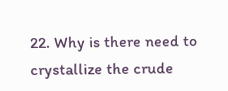22. Why is there need to crystallize the crude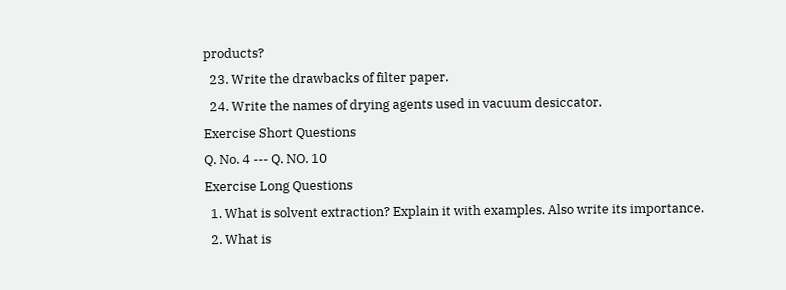products?
  23. Write the drawbacks of filter paper.
  24. Write the names of drying agents used in vacuum desiccator.
Exercise Short Questions
Q. No. 4 --- Q. NO. 10
Exercise Long Questions
  1. What is solvent extraction? Explain it with examples. Also write its importance.
  2. What is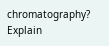chromatography? Explain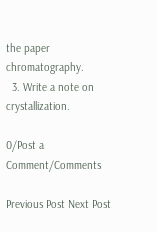the paper chromatography.
  3. Write a note on crystallization.

0/Post a Comment/Comments

Previous Post Next Post